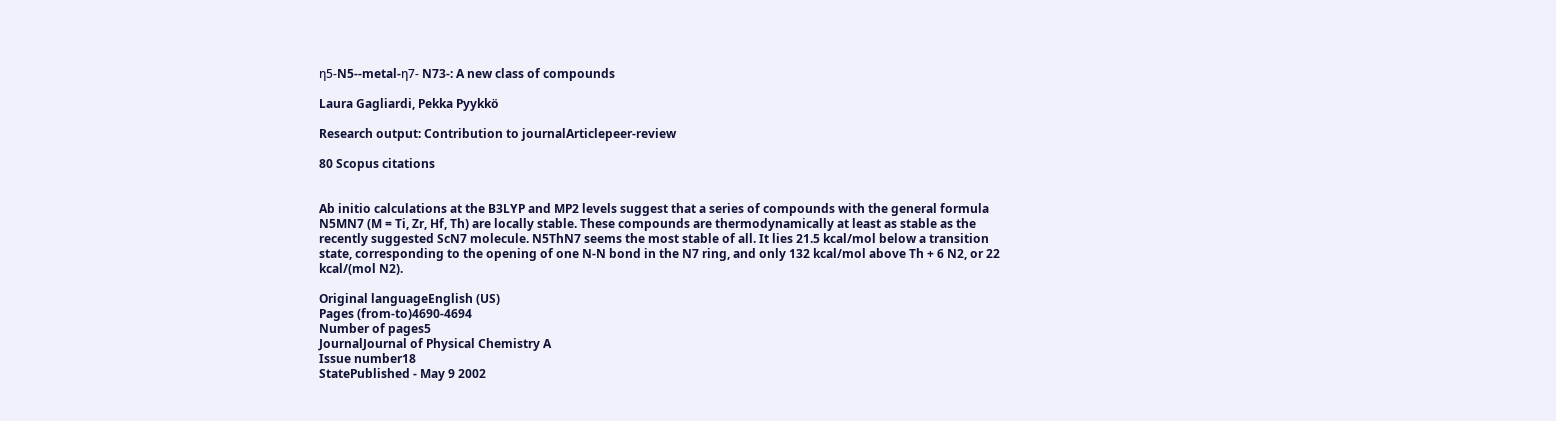η5-N5--metal-η7- N73-: A new class of compounds

Laura Gagliardi, Pekka Pyykkö

Research output: Contribution to journalArticlepeer-review

80 Scopus citations


Ab initio calculations at the B3LYP and MP2 levels suggest that a series of compounds with the general formula N5MN7 (M = Ti, Zr, Hf, Th) are locally stable. These compounds are thermodynamically at least as stable as the recently suggested ScN7 molecule. N5ThN7 seems the most stable of all. It lies 21.5 kcal/mol below a transition state, corresponding to the opening of one N-N bond in the N7 ring, and only 132 kcal/mol above Th + 6 N2, or 22 kcal/(mol N2).

Original languageEnglish (US)
Pages (from-to)4690-4694
Number of pages5
JournalJournal of Physical Chemistry A
Issue number18
StatePublished - May 9 2002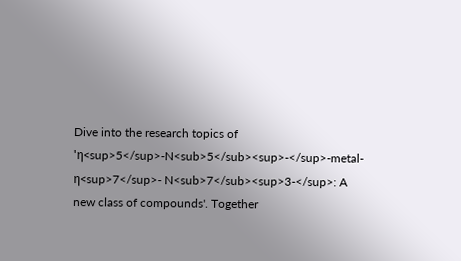Dive into the research topics of 'η<sup>5</sup>-N<sub>5</sub><sup>-</sup>-metal-η<sup>7</sup>- N<sub>7</sub><sup>3-</sup>: A new class of compounds'. Together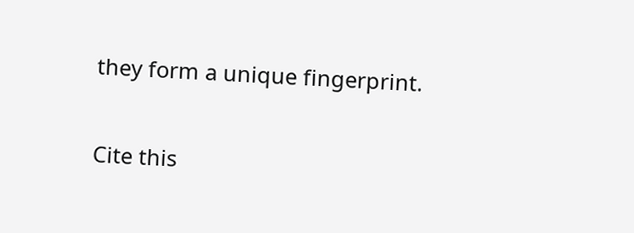they form a unique fingerprint.

Cite this